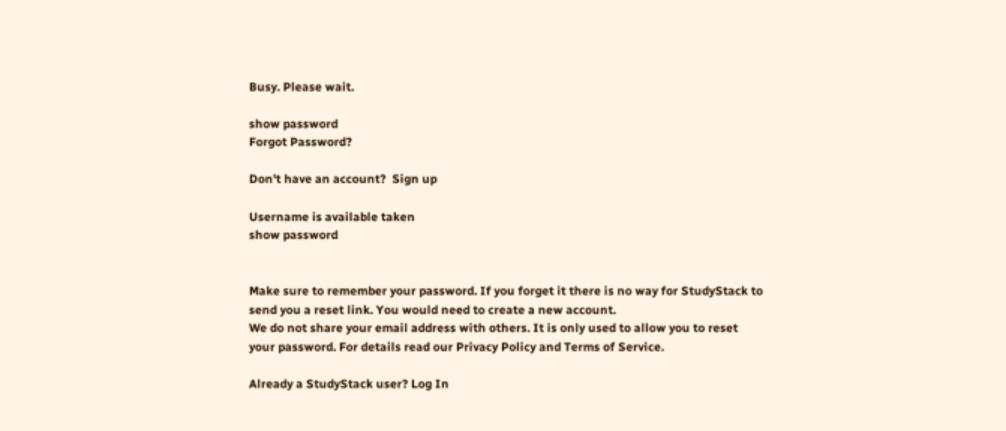Busy. Please wait.

show password
Forgot Password?

Don't have an account?  Sign up

Username is available taken
show password


Make sure to remember your password. If you forget it there is no way for StudyStack to send you a reset link. You would need to create a new account.
We do not share your email address with others. It is only used to allow you to reset your password. For details read our Privacy Policy and Terms of Service.

Already a StudyStack user? Log In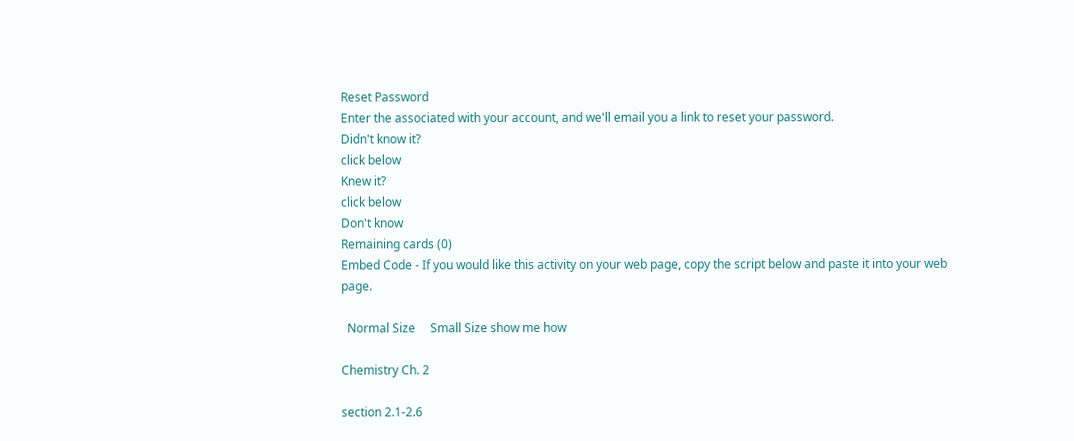Reset Password
Enter the associated with your account, and we'll email you a link to reset your password.
Didn't know it?
click below
Knew it?
click below
Don't know
Remaining cards (0)
Embed Code - If you would like this activity on your web page, copy the script below and paste it into your web page.

  Normal Size     Small Size show me how

Chemistry Ch. 2

section 2.1-2.6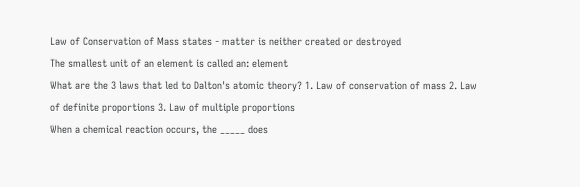Law of Conservation of Mass states - matter is neither created or destroyed
The smallest unit of an element is called an: element
What are the 3 laws that led to Dalton's atomic theory? 1. Law of conservation of mass 2. Law of definite proportions 3. Law of multiple proportions
When a chemical reaction occurs, the _____ does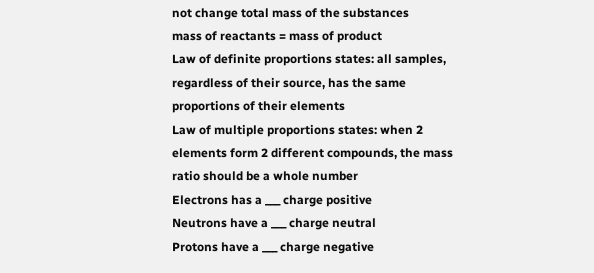not change total mass of the substances
mass of reactants = mass of product
Law of definite proportions states: all samples, regardless of their source, has the same proportions of their elements
Law of multiple proportions states: when 2 elements form 2 different compounds, the mass ratio should be a whole number
Electrons has a ___ charge positive
Neutrons have a ___ charge neutral
Protons have a ___ charge negative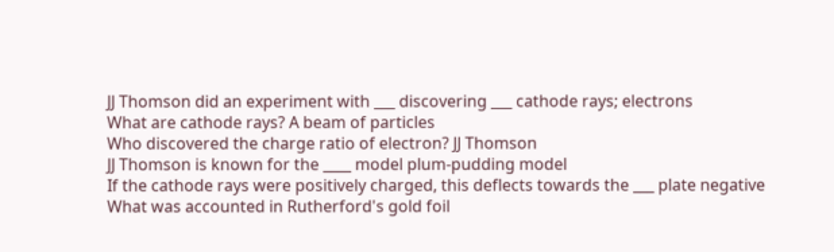JJ Thomson did an experiment with ___ discovering ___ cathode rays; electrons
What are cathode rays? A beam of particles
Who discovered the charge ratio of electron? JJ Thomson
JJ Thomson is known for the ____ model plum-pudding model
If the cathode rays were positively charged, this deflects towards the ___ plate negative
What was accounted in Rutherford's gold foil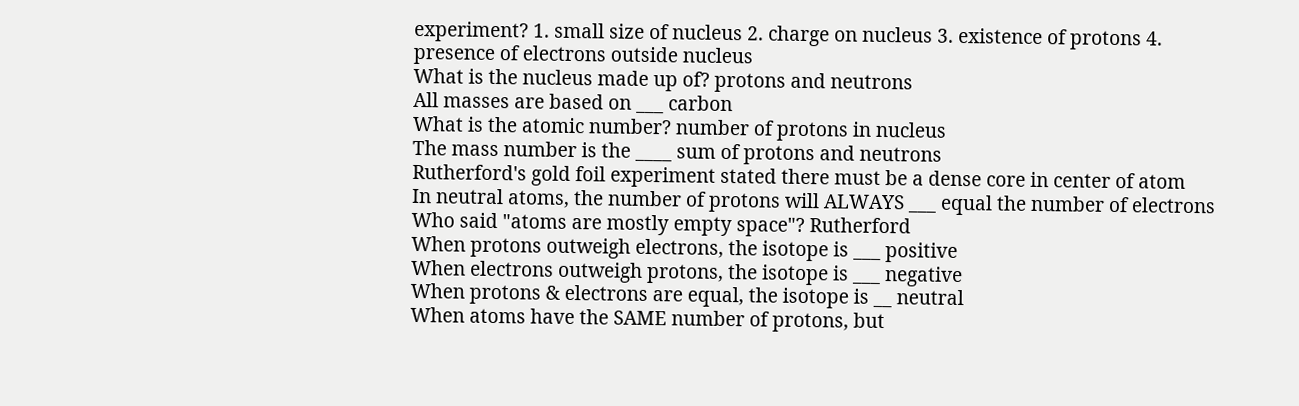experiment? 1. small size of nucleus 2. charge on nucleus 3. existence of protons 4. presence of electrons outside nucleus
What is the nucleus made up of? protons and neutrons
All masses are based on ___ carbon
What is the atomic number? number of protons in nucleus
The mass number is the ____ sum of protons and neutrons
Rutherford's gold foil experiment stated there must be a dense core in center of atom
In neutral atoms, the number of protons will ALWAYS ___ equal the number of electrons
Who said "atoms are mostly empty space"? Rutherford
When protons outweigh electrons, the isotope is ___ positive
When electrons outweigh protons, the isotope is ___ negative
When protons & electrons are equal, the isotope is __ neutral
When atoms have the SAME number of protons, but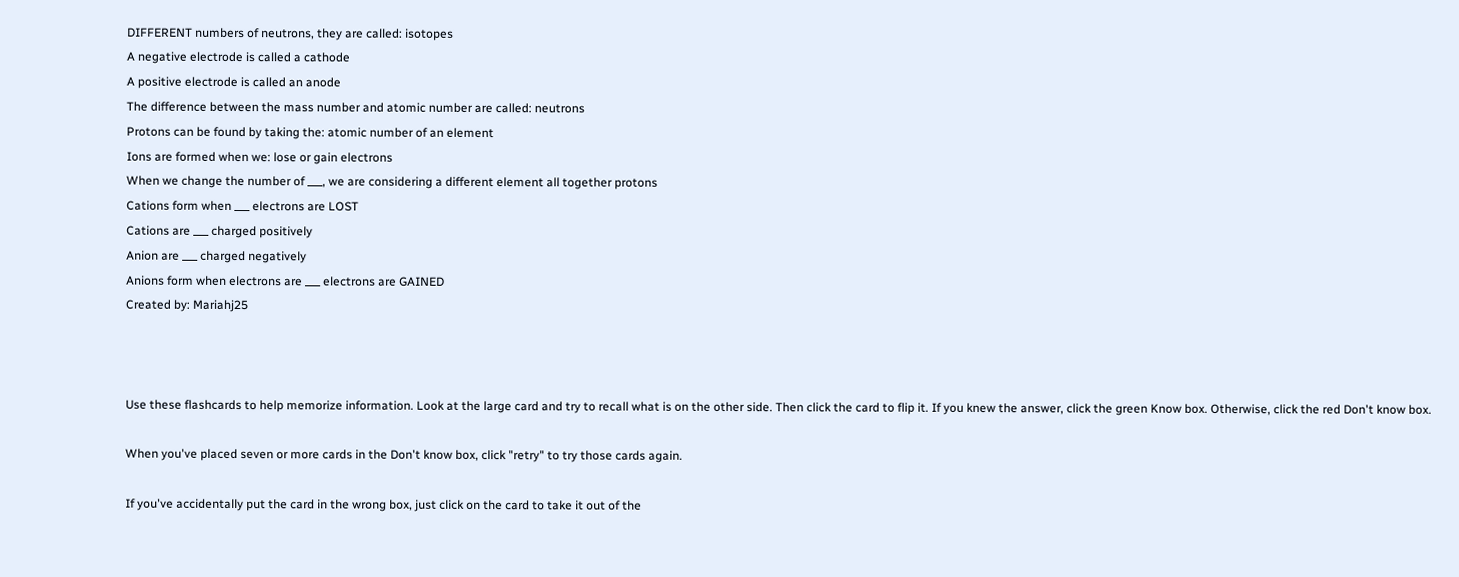DIFFERENT numbers of neutrons, they are called: isotopes
A negative electrode is called a cathode
A positive electrode is called an anode
The difference between the mass number and atomic number are called: neutrons
Protons can be found by taking the: atomic number of an element
Ions are formed when we: lose or gain electrons
When we change the number of ___, we are considering a different element all together protons
Cations form when ___ electrons are LOST
Cations are ___ charged positively
Anion are ___ charged negatively
Anions form when electrons are ___ electrons are GAINED
Created by: Mariahj25



Use these flashcards to help memorize information. Look at the large card and try to recall what is on the other side. Then click the card to flip it. If you knew the answer, click the green Know box. Otherwise, click the red Don't know box.

When you've placed seven or more cards in the Don't know box, click "retry" to try those cards again.

If you've accidentally put the card in the wrong box, just click on the card to take it out of the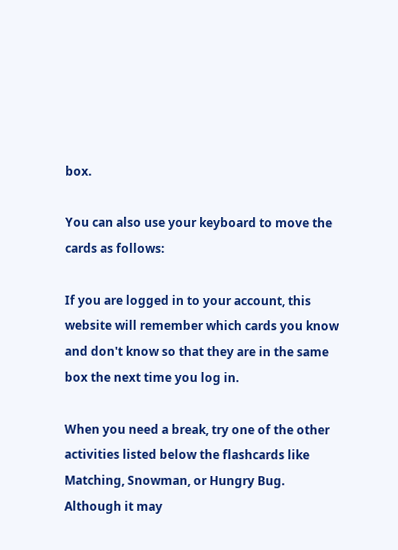box.

You can also use your keyboard to move the cards as follows:

If you are logged in to your account, this website will remember which cards you know and don't know so that they are in the same box the next time you log in.

When you need a break, try one of the other activities listed below the flashcards like Matching, Snowman, or Hungry Bug. Although it may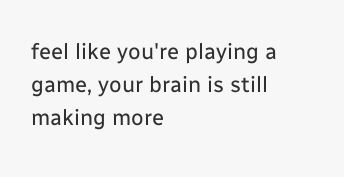feel like you're playing a game, your brain is still making more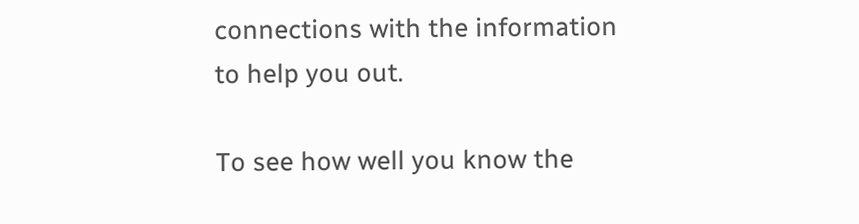connections with the information to help you out.

To see how well you know the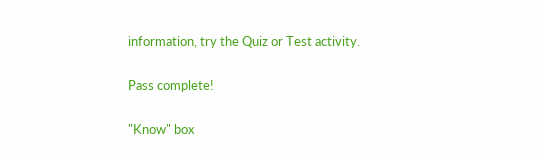information, try the Quiz or Test activity.

Pass complete!

"Know" box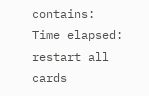contains:
Time elapsed:
restart all cards